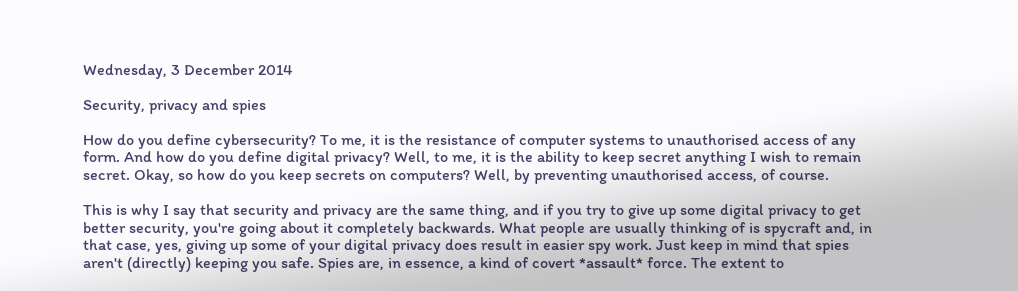Wednesday, 3 December 2014

Security, privacy and spies

How do you define cybersecurity? To me, it is the resistance of computer systems to unauthorised access of any form. And how do you define digital privacy? Well, to me, it is the ability to keep secret anything I wish to remain secret. Okay, so how do you keep secrets on computers? Well, by preventing unauthorised access, of course.

This is why I say that security and privacy are the same thing, and if you try to give up some digital privacy to get better security, you're going about it completely backwards. What people are usually thinking of is spycraft and, in that case, yes, giving up some of your digital privacy does result in easier spy work. Just keep in mind that spies aren't (directly) keeping you safe. Spies are, in essence, a kind of covert *assault* force. The extent to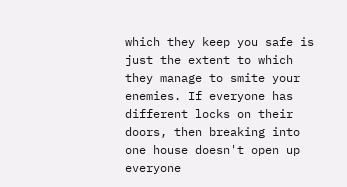which they keep you safe is just the extent to which they manage to smite your enemies. If everyone has different locks on their doors, then breaking into one house doesn't open up everyone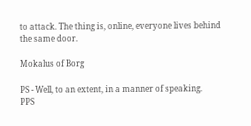to attack. The thing is, online, everyone lives behind the same door.

Mokalus of Borg

PS - Well, to an extent, in a manner of speaking.
PPS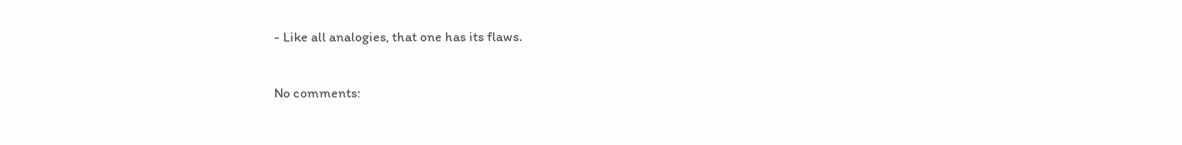- Like all analogies, that one has its flaws.

No comments: